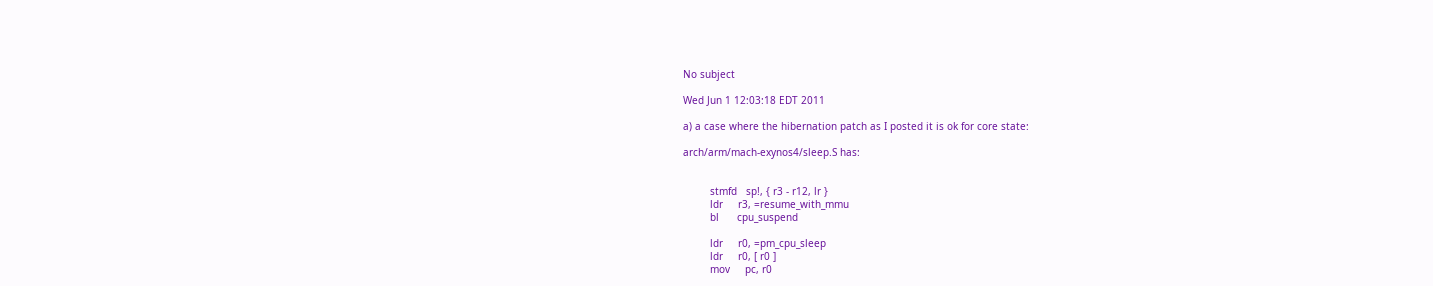No subject

Wed Jun 1 12:03:18 EDT 2011

a) a case where the hibernation patch as I posted it is ok for core state:

arch/arm/mach-exynos4/sleep.S has:


         stmfd   sp!, { r3 - r12, lr }
         ldr     r3, =resume_with_mmu
         bl      cpu_suspend

         ldr     r0, =pm_cpu_sleep
         ldr     r0, [ r0 ]
         mov     pc, r0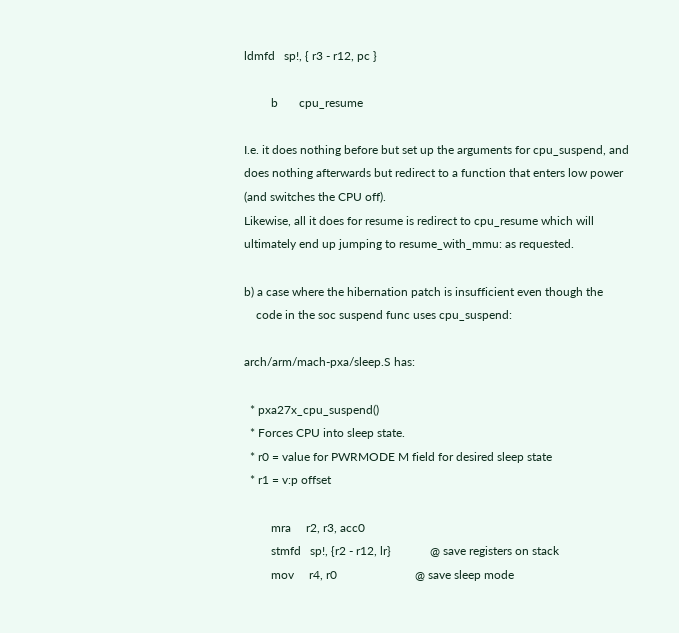ldmfd   sp!, { r3 - r12, pc }

         b       cpu_resume

I.e. it does nothing before but set up the arguments for cpu_suspend, and
does nothing afterwards but redirect to a function that enters low power
(and switches the CPU off).
Likewise, all it does for resume is redirect to cpu_resume which will
ultimately end up jumping to resume_with_mmu: as requested.

b) a case where the hibernation patch is insufficient even though the
    code in the soc suspend func uses cpu_suspend:

arch/arm/mach-pxa/sleep.S has:

  * pxa27x_cpu_suspend()
  * Forces CPU into sleep state.
  * r0 = value for PWRMODE M field for desired sleep state
  * r1 = v:p offset

         mra     r2, r3, acc0
         stmfd   sp!, {r2 - r12, lr}             @ save registers on stack
         mov     r4, r0                          @ save sleep mode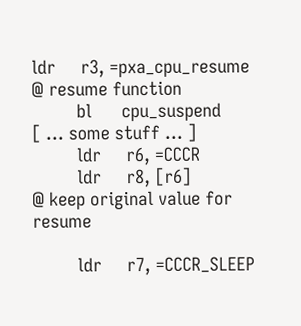ldr     r3, =pxa_cpu_resume             @ resume function
         bl      cpu_suspend
[ ... some stuff ... ]
         ldr     r6, =CCCR
         ldr     r8, [r6]                @ keep original value for resume

         ldr     r7, =CCCR_SLEEP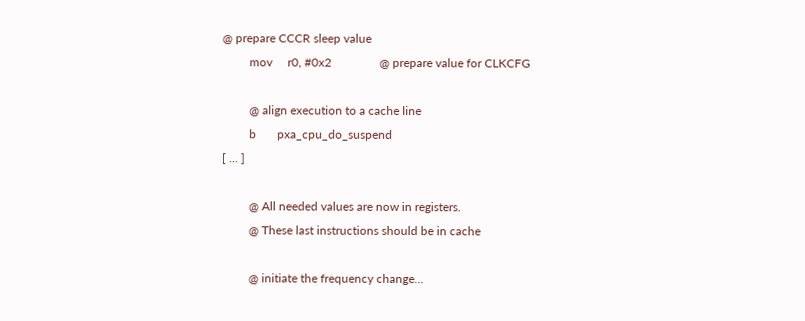@ prepare CCCR sleep value
         mov     r0, #0x2                @ prepare value for CLKCFG

         @ align execution to a cache line
         b       pxa_cpu_do_suspend
[ ... ]

         @ All needed values are now in registers.
         @ These last instructions should be in cache

         @ initiate the frequency change...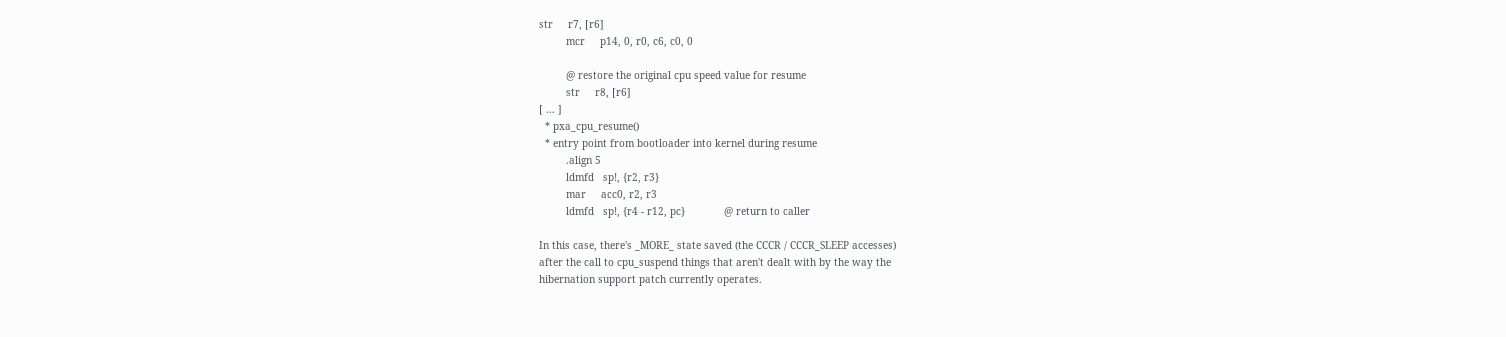str     r7, [r6]
         mcr     p14, 0, r0, c6, c0, 0

         @ restore the original cpu speed value for resume
         str     r8, [r6]
[ ... ]
  * pxa_cpu_resume()
  * entry point from bootloader into kernel during resume
         .align 5
         ldmfd   sp!, {r2, r3}
         mar     acc0, r2, r3
         ldmfd   sp!, {r4 - r12, pc}             @ return to caller

In this case, there's _MORE_ state saved (the CCCR / CCCR_SLEEP accesses)
after the call to cpu_suspend things that aren't dealt with by the way the
hibernation support patch currently operates.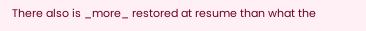There also is _more_ restored at resume than what the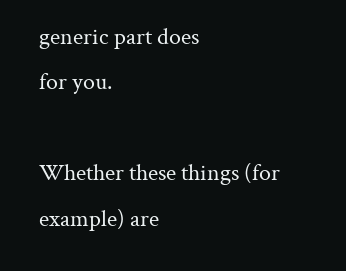generic part does
for you.

Whether these things (for example) are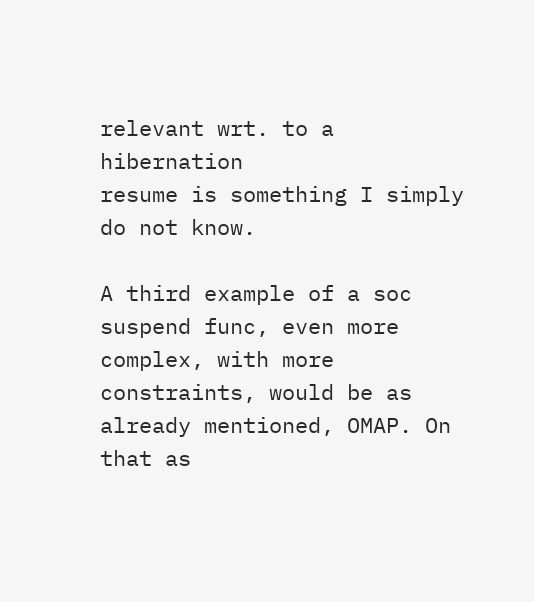relevant wrt. to a hibernation
resume is something I simply do not know.

A third example of a soc suspend func, even more complex, with more
constraints, would be as already mentioned, OMAP. On that as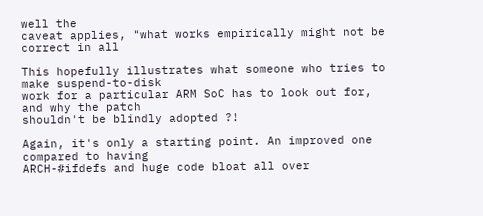well the
caveat applies, "what works empirically might not be correct in all

This hopefully illustrates what someone who tries to make suspend-to-disk
work for a particular ARM SoC has to look out for, and why the patch
shouldn't be blindly adopted ?!

Again, it's only a starting point. An improved one compared to having
ARCH-#ifdefs and huge code bloat all over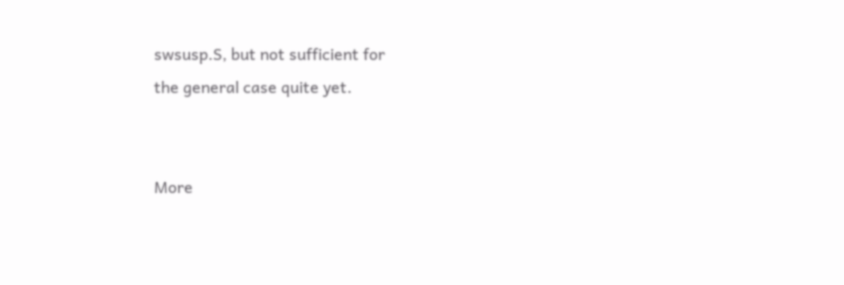swsusp.S, but not sufficient for
the general case quite yet.


More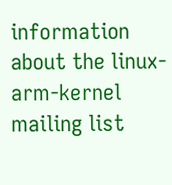information about the linux-arm-kernel mailing list